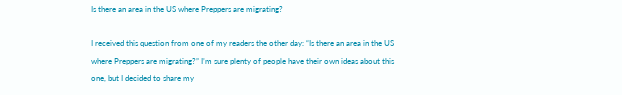Is there an area in the US where Preppers are migrating?

I received this question from one of my readers the other day: “Is there an area in the US where Preppers are migrating?” I’m sure plenty of people have their own ideas about this one, but I decided to share my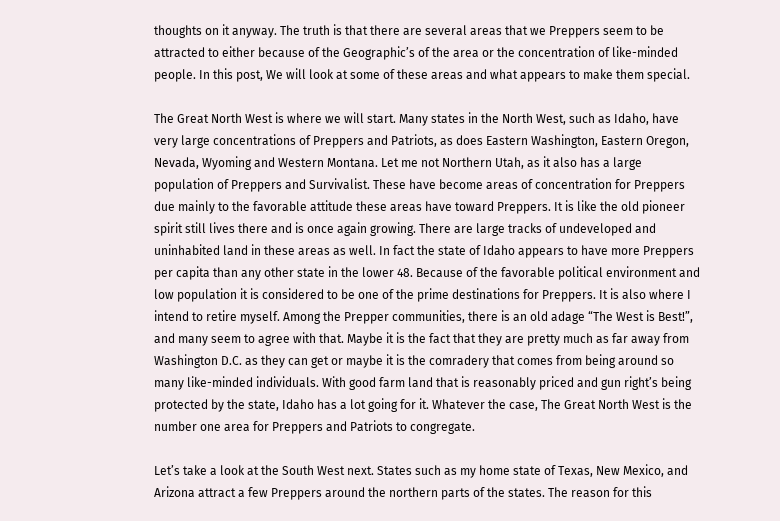thoughts on it anyway. The truth is that there are several areas that we Preppers seem to be attracted to either because of the Geographic’s of the area or the concentration of like-minded people. In this post, We will look at some of these areas and what appears to make them special.

The Great North West is where we will start. Many states in the North West, such as Idaho, have very large concentrations of Preppers and Patriots, as does Eastern Washington, Eastern Oregon, Nevada, Wyoming and Western Montana. Let me not Northern Utah, as it also has a large population of Preppers and Survivalist. These have become areas of concentration for Preppers due mainly to the favorable attitude these areas have toward Preppers. It is like the old pioneer spirit still lives there and is once again growing. There are large tracks of undeveloped and uninhabited land in these areas as well. In fact the state of Idaho appears to have more Preppers per capita than any other state in the lower 48. Because of the favorable political environment and low population it is considered to be one of the prime destinations for Preppers. It is also where I intend to retire myself. Among the Prepper communities, there is an old adage “The West is Best!”, and many seem to agree with that. Maybe it is the fact that they are pretty much as far away from Washington D.C. as they can get or maybe it is the comradery that comes from being around so many like-minded individuals. With good farm land that is reasonably priced and gun right’s being protected by the state, Idaho has a lot going for it. Whatever the case, The Great North West is the number one area for Preppers and Patriots to congregate.

Let’s take a look at the South West next. States such as my home state of Texas, New Mexico, and Arizona attract a few Preppers around the northern parts of the states. The reason for this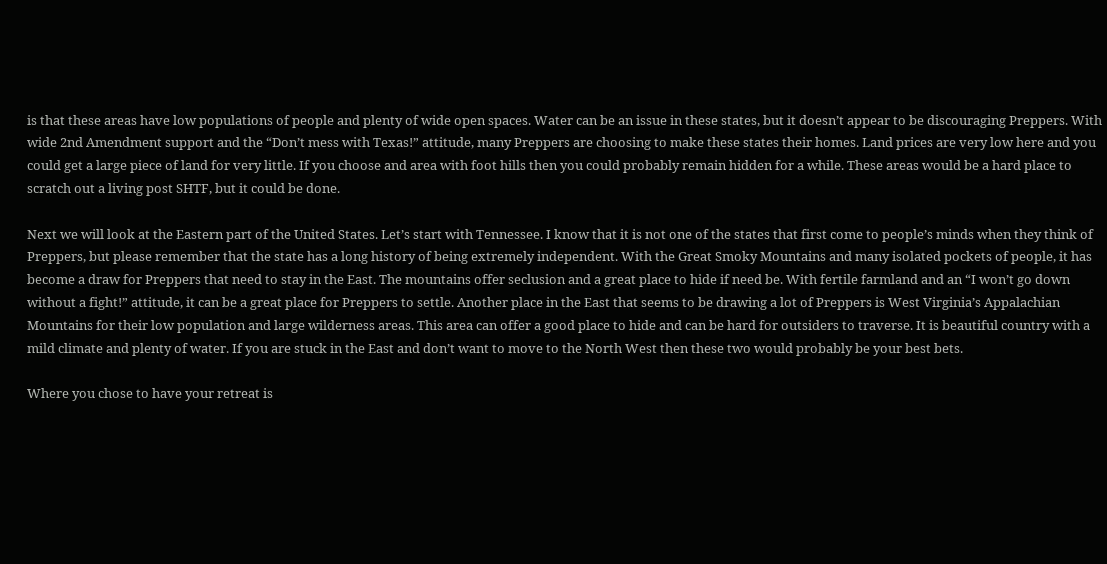is that these areas have low populations of people and plenty of wide open spaces. Water can be an issue in these states, but it doesn’t appear to be discouraging Preppers. With wide 2nd Amendment support and the “Don’t mess with Texas!” attitude, many Preppers are choosing to make these states their homes. Land prices are very low here and you could get a large piece of land for very little. If you choose and area with foot hills then you could probably remain hidden for a while. These areas would be a hard place to scratch out a living post SHTF, but it could be done.

Next we will look at the Eastern part of the United States. Let’s start with Tennessee. I know that it is not one of the states that first come to people’s minds when they think of Preppers, but please remember that the state has a long history of being extremely independent. With the Great Smoky Mountains and many isolated pockets of people, it has become a draw for Preppers that need to stay in the East. The mountains offer seclusion and a great place to hide if need be. With fertile farmland and an “I won’t go down without a fight!” attitude, it can be a great place for Preppers to settle. Another place in the East that seems to be drawing a lot of Preppers is West Virginia’s Appalachian Mountains for their low population and large wilderness areas. This area can offer a good place to hide and can be hard for outsiders to traverse. It is beautiful country with a mild climate and plenty of water. If you are stuck in the East and don’t want to move to the North West then these two would probably be your best bets.

Where you chose to have your retreat is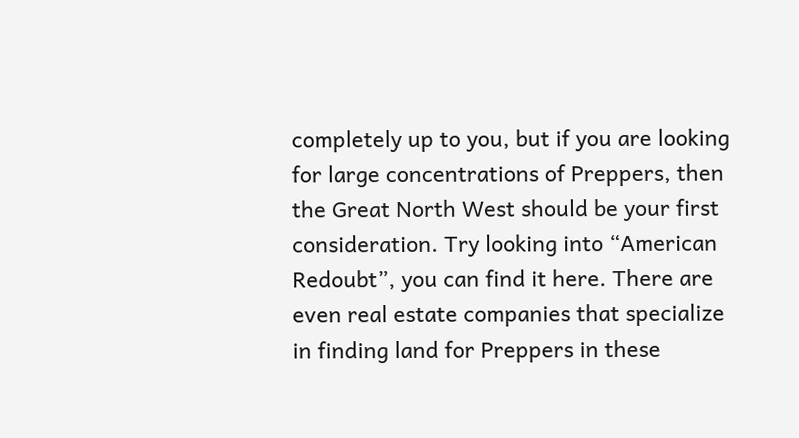completely up to you, but if you are looking for large concentrations of Preppers, then the Great North West should be your first consideration. Try looking into “American Redoubt”, you can find it here. There are even real estate companies that specialize in finding land for Preppers in these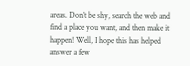areas. Don’t be shy, search the web and find a place you want, and then make it happen! Well, I hope this has helped answer a few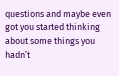questions and maybe even got you started thinking about some things you hadn’t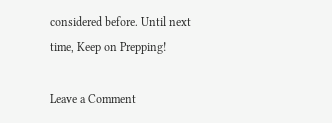considered before. Until next time, Keep on Prepping!

Leave a Comment